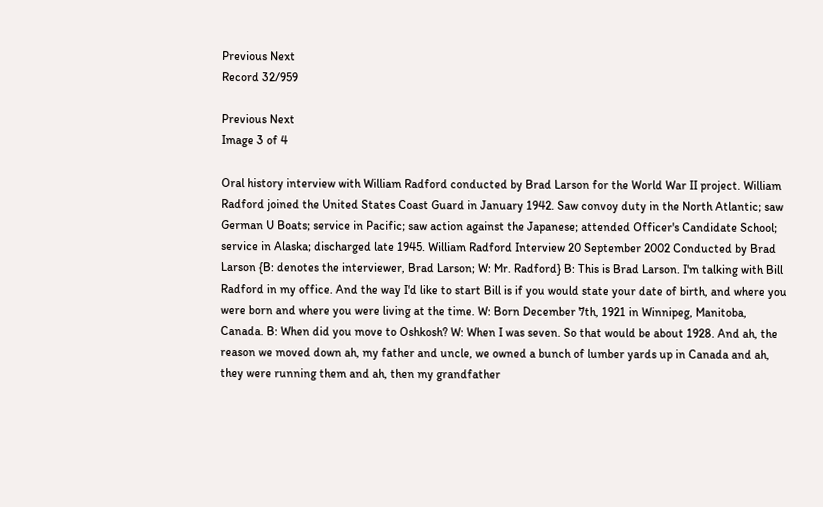Previous Next
Record 32/959

Previous Next
Image 3 of 4

Oral history interview with William Radford conducted by Brad Larson for the World War II project. William Radford joined the United States Coast Guard in January 1942. Saw convoy duty in the North Atlantic; saw German U Boats; service in Pacific; saw action against the Japanese; attended Officer's Candidate School; service in Alaska; discharged late 1945. William Radford Interview 20 September 2002 Conducted by Brad Larson {B: denotes the interviewer, Brad Larson; W: Mr. Radford} B: This is Brad Larson. I'm talking with Bill Radford in my office. And the way I'd like to start Bill is if you would state your date of birth, and where you were born and where you were living at the time. W: Born December 7th, 1921 in Winnipeg, Manitoba, Canada. B: When did you move to Oshkosh? W: When I was seven. So that would be about 1928. And ah, the reason we moved down ah, my father and uncle, we owned a bunch of lumber yards up in Canada and ah, they were running them and ah, then my grandfather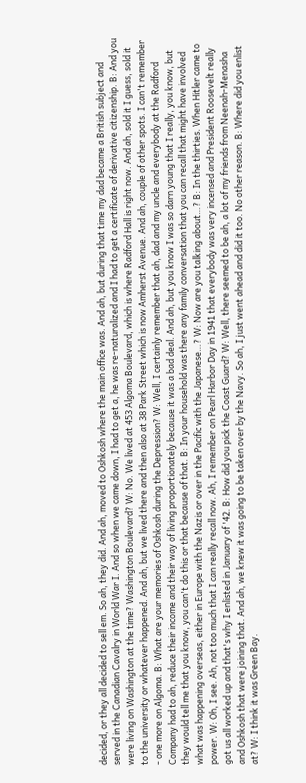decided, or they all decided to sell em. So ah, they did. And ah, moved to Oshkosh where the main office was. And ah, but during that time my dad became a British subject and served in the Canadian Cavalry in World War I. And so when we came down, I had to get a, he was re-naturalized and I had to get a certificate of derivative citizenship. B: And you were living on Washington at the time? Washington Boulevard? W: No. We lived at 453 Algoma Boulevard, which is where Radford Hall is right now. And ah, sold it I guess, sold it to the university or whatever happened. And ah, but we lived there and then also at 38 Park Street which is now Amherst Avenue. And ah, couple of other spots. I can't remember - one more on Algoma. B: What are your memories of Oshkosh during the Depression? W: Well, I certainly remember that ah, dad and my uncle and everybody at the Radford Company had to ah, reduce their income and their way of living proportionately because it was a bad deal. And ah, but you know I was so darn young that I really, you know, but they would tell me that you know, you can't do this or that because of that. B: In your household was there any family conversation that you can recall that might have involved what was happening overseas, either in Europe with the Nazis or over in the Pacific with the Japanese…? W: Now are you talking about…? B: In the thirties. When Hitler came to power. W: Oh, I see. Ah, not too much that I can really recall now. Ah, I remember on Pearl Harbor Day in 1941 that everybody was very incensed and President Roosevelt really got us all worked up and that's why I enlisted in January of '42. B: How did you pick the Coast Guard? W: Well, there seemed to be ah, a lot of my friends from Neenah-Menasha and Oshkosh that were joining that. And ah, we knew it was going to be taken over by the Navy. So ah, I just went ahead and did it too. No other reason. B: Where did you enlist at? W: I think it was Green Bay.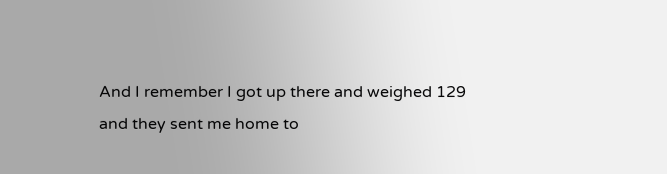And I remember I got up there and weighed 129 and they sent me home to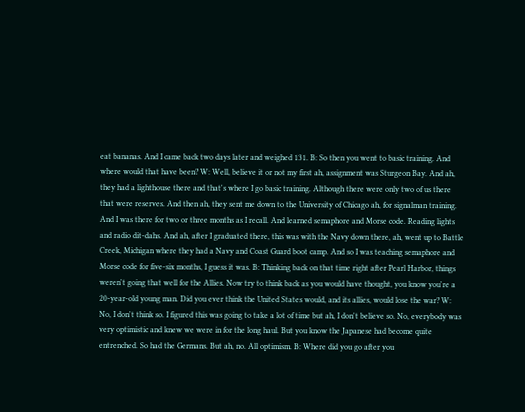eat bananas. And I came back two days later and weighed 131. B: So then you went to basic training. And where would that have been? W: Well, believe it or not my first ah, assignment was Sturgeon Bay. And ah, they had a lighthouse there and that's where I go basic training. Although there were only two of us there that were reserves. And then ah, they sent me down to the University of Chicago ah, for signalman training. And I was there for two or three months as I recall. And learned semaphore and Morse code. Reading lights and radio dit-dahs. And ah, after I graduated there, this was with the Navy down there, ah, went up to Battle Creek, Michigan where they had a Navy and Coast Guard boot camp. And so I was teaching semaphore and Morse code for five-six months, I guess it was. B: Thinking back on that time right after Pearl Harbor, things weren't going that well for the Allies. Now try to think back as you would have thought, you know you're a 20-year-old young man. Did you ever think the United States would, and its allies, would lose the war? W: No, I don't think so. I figured this was going to take a lot of time but ah, I don't believe so. No, everybody was very optimistic and knew we were in for the long haul. But you know the Japanese had become quite entrenched. So had the Germans. But ah, no. All optimism. B: Where did you go after you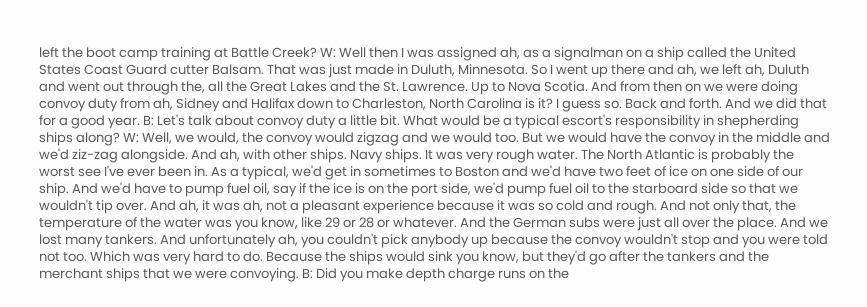left the boot camp training at Battle Creek? W: Well then I was assigned ah, as a signalman on a ship called the United States Coast Guard cutter Balsam. That was just made in Duluth, Minnesota. So I went up there and ah, we left ah, Duluth and went out through the, all the Great Lakes and the St. Lawrence. Up to Nova Scotia. And from then on we were doing convoy duty from ah, Sidney and Halifax down to Charleston, North Carolina is it? I guess so. Back and forth. And we did that for a good year. B: Let's talk about convoy duty a little bit. What would be a typical escort's responsibility in shepherding ships along? W: Well, we would, the convoy would zigzag and we would too. But we would have the convoy in the middle and we'd ziz-zag alongside. And ah, with other ships. Navy ships. It was very rough water. The North Atlantic is probably the worst see I've ever been in. As a typical, we'd get in sometimes to Boston and we'd have two feet of ice on one side of our ship. And we'd have to pump fuel oil, say if the ice is on the port side, we'd pump fuel oil to the starboard side so that we wouldn't tip over. And ah, it was ah, not a pleasant experience because it was so cold and rough. And not only that, the temperature of the water was you know, like 29 or 28 or whatever. And the German subs were just all over the place. And we lost many tankers. And unfortunately ah, you couldn't pick anybody up because the convoy wouldn't stop and you were told not too. Which was very hard to do. Because the ships would sink you know, but they'd go after the tankers and the merchant ships that we were convoying. B: Did you make depth charge runs on the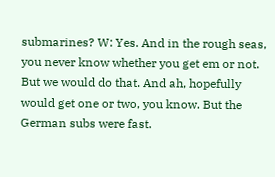submarines? W: Yes. And in the rough seas, you never know whether you get em or not. But we would do that. And ah, hopefully would get one or two, you know. But the German subs were fast.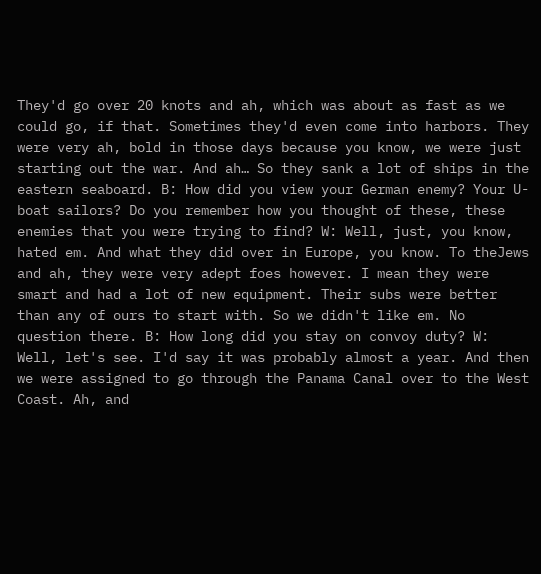They'd go over 20 knots and ah, which was about as fast as we could go, if that. Sometimes they'd even come into harbors. They were very ah, bold in those days because you know, we were just starting out the war. And ah… So they sank a lot of ships in the eastern seaboard. B: How did you view your German enemy? Your U-boat sailors? Do you remember how you thought of these, these enemies that you were trying to find? W: Well, just, you know, hated em. And what they did over in Europe, you know. To theJews and ah, they were very adept foes however. I mean they were smart and had a lot of new equipment. Their subs were better than any of ours to start with. So we didn't like em. No question there. B: How long did you stay on convoy duty? W: Well, let's see. I'd say it was probably almost a year. And then we were assigned to go through the Panama Canal over to the West Coast. Ah, and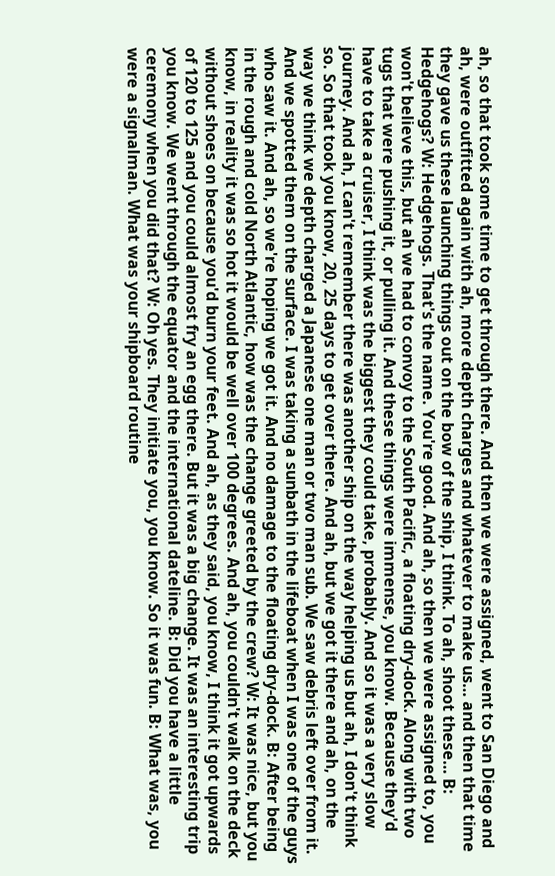ah, so that took some time to get through there. And then we were assigned, went to San Diego and ah, were outfitted again with ah, more depth charges and whatever to make us… and then that time they gave us these launching things out on the bow of the ship, I think. To ah, shoot these… B: Hedgehogs? W: Hedgehogs. That's the name. You're good. And ah, so then we were assigned to, you won't believe this, but ah we had to convoy to the South Pacific, a floating dry-dock. Along with two tugs that were pushing it, or pulling it. And these things were immense, you know. Because they'd have to take a cruiser, I think was the biggest they could take, probably. And so it was a very slow journey. And ah, I can't remember there was another ship on the way helping us but ah, I don't think so. So that took you know, 20, 25 days to get over there. And ah, but we got it there and ah, on the way we think we depth charged a Japanese one man or two man sub. We saw debris left over from it. And we spotted them on the surface. I was taking a sunbath in the lifeboat when I was one of the guys who saw it. And ah, so we're hoping we got it. And no damage to the floating dry-dock. B: After being in the rough and cold North Atlantic, how was the change greeted by the crew? W: It was nice, but you know, in reality it was so hot it would be well over 100 degrees. And ah, you couldn't walk on the deck without shoes on because you'd burn your feet. And ah, as they said, you know, I think it got upwards of 120 to 125 and you could almost fry an egg there. But it was a big change. It was an interesting trip you know. We went through the equator and the international dateline. B: Did you have a little ceremony when you did that? W: Oh yes. They initiate you, you know. So it was fun. B: What was, you were a signalman. What was your shipboard routine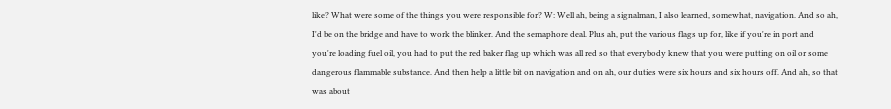like? What were some of the things you were responsible for? W: Well ah, being a signalman, I also learned, somewhat, navigation. And so ah, I'd be on the bridge and have to work the blinker. And the semaphore deal. Plus ah, put the various flags up for, like if you're in port and you're loading fuel oil, you had to put the red baker flag up which was all red so that everybody knew that you were putting on oil or some dangerous flammable substance. And then help a little bit on navigation and on ah, our duties were six hours and six hours off. And ah, so that was about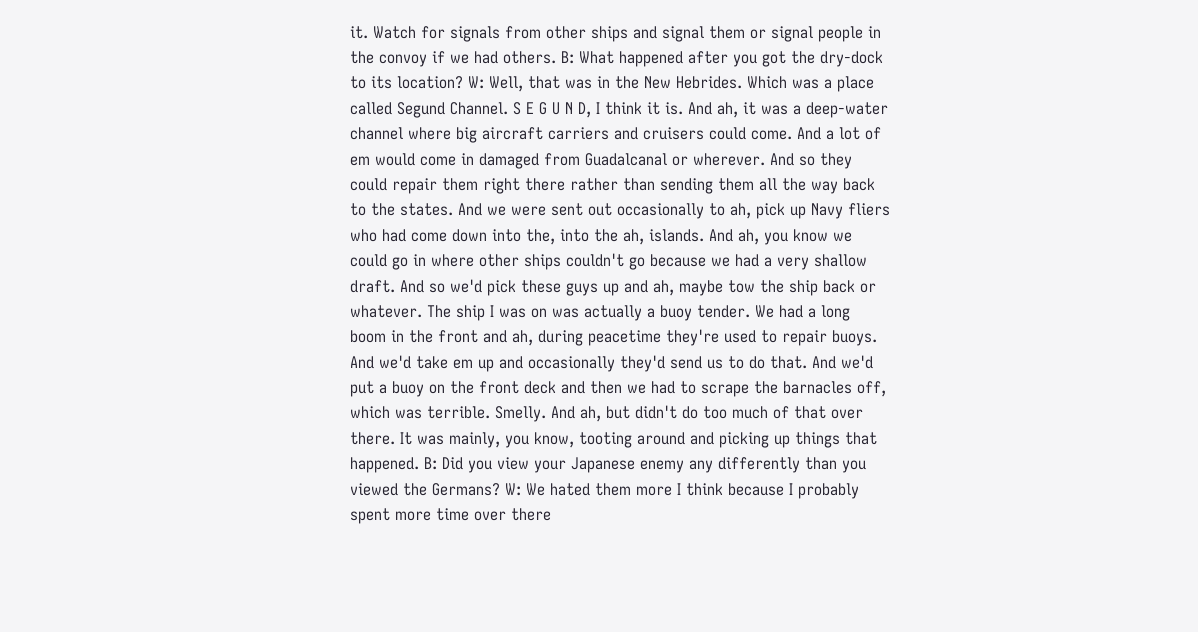it. Watch for signals from other ships and signal them or signal people in the convoy if we had others. B: What happened after you got the dry-dock to its location? W: Well, that was in the New Hebrides. Which was a place called Segund Channel. S E G U N D, I think it is. And ah, it was a deep-water channel where big aircraft carriers and cruisers could come. And a lot of em would come in damaged from Guadalcanal or wherever. And so they could repair them right there rather than sending them all the way back to the states. And we were sent out occasionally to ah, pick up Navy fliers who had come down into the, into the ah, islands. And ah, you know we could go in where other ships couldn't go because we had a very shallow draft. And so we'd pick these guys up and ah, maybe tow the ship back or whatever. The ship I was on was actually a buoy tender. We had a long boom in the front and ah, during peacetime they're used to repair buoys. And we'd take em up and occasionally they'd send us to do that. And we'd put a buoy on the front deck and then we had to scrape the barnacles off, which was terrible. Smelly. And ah, but didn't do too much of that over there. It was mainly, you know, tooting around and picking up things that happened. B: Did you view your Japanese enemy any differently than you viewed the Germans? W: We hated them more I think because I probably spent more time over there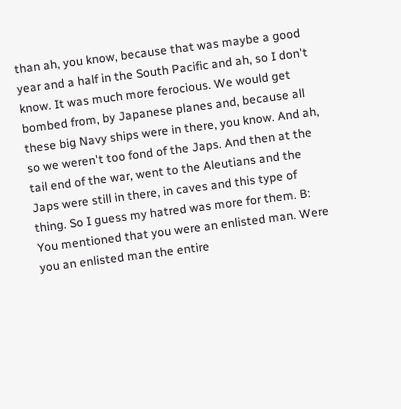than ah, you know, because that was maybe a good year and a half in the South Pacific and ah, so I don't know. It was much more ferocious. We would get bombed from, by Japanese planes and, because all these big Navy ships were in there, you know. And ah, so we weren't too fond of the Japs. And then at the tail end of the war, went to the Aleutians and the Japs were still in there, in caves and this type of thing. So I guess my hatred was more for them. B: You mentioned that you were an enlisted man. Were you an enlisted man the entire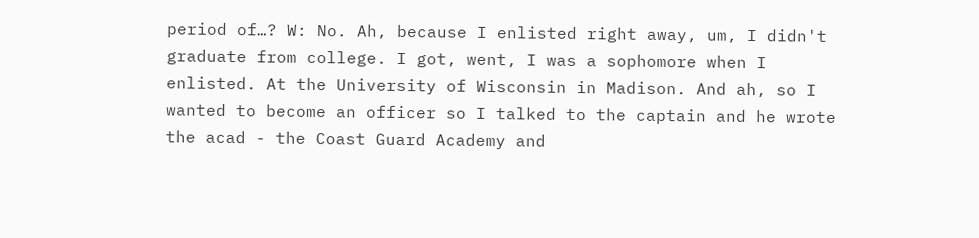period of…? W: No. Ah, because I enlisted right away, um, I didn't graduate from college. I got, went, I was a sophomore when I enlisted. At the University of Wisconsin in Madison. And ah, so I wanted to become an officer so I talked to the captain and he wrote the acad - the Coast Guard Academy and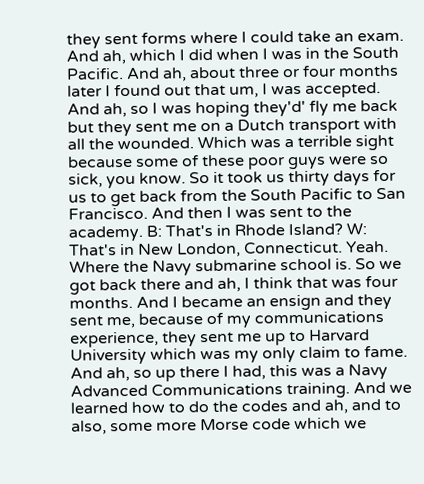they sent forms where I could take an exam. And ah, which I did when I was in the South Pacific. And ah, about three or four months later I found out that um, I was accepted. And ah, so I was hoping they'd' fly me back but they sent me on a Dutch transport with all the wounded. Which was a terrible sight because some of these poor guys were so sick, you know. So it took us thirty days for us to get back from the South Pacific to San Francisco. And then I was sent to the academy. B: That's in Rhode Island? W: That's in New London, Connecticut. Yeah. Where the Navy submarine school is. So we got back there and ah, I think that was four months. And I became an ensign and they sent me, because of my communications experience, they sent me up to Harvard University which was my only claim to fame. And ah, so up there I had, this was a Navy Advanced Communications training. And we learned how to do the codes and ah, and to also, some more Morse code which we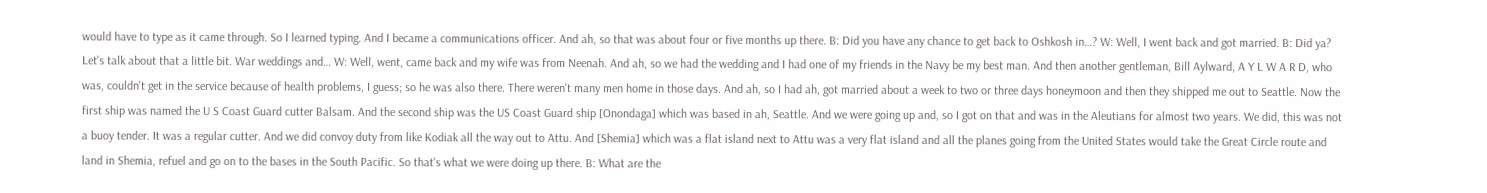would have to type as it came through. So I learned typing. And I became a communications officer. And ah, so that was about four or five months up there. B: Did you have any chance to get back to Oshkosh in…? W: Well, I went back and got married. B: Did ya? Let's talk about that a little bit. War weddings and… W: Well, went, came back and my wife was from Neenah. And ah, so we had the wedding and I had one of my friends in the Navy be my best man. And then another gentleman, Bill Aylward, A Y L W A R D, who was, couldn't get in the service because of health problems, I guess; so he was also there. There weren't many men home in those days. And ah, so I had ah, got married about a week to two or three days honeymoon and then they shipped me out to Seattle. Now the first ship was named the U S Coast Guard cutter Balsam. And the second ship was the US Coast Guard ship [Onondaga] which was based in ah, Seattle. And we were going up and, so I got on that and was in the Aleutians for almost two years. We did, this was not a buoy tender. It was a regular cutter. And we did convoy duty from like Kodiak all the way out to Attu. And [Shemia] which was a flat island next to Attu was a very flat island and all the planes going from the United States would take the Great Circle route and land in Shemia, refuel and go on to the bases in the South Pacific. So that's what we were doing up there. B: What are the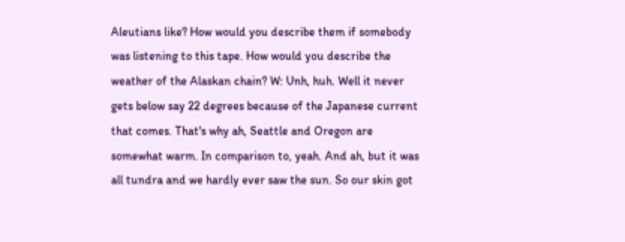Aleutians like? How would you describe them if somebody was listening to this tape. How would you describe the weather of the Alaskan chain? W: Unh, huh. Well it never gets below say 22 degrees because of the Japanese current that comes. That's why ah, Seattle and Oregon are somewhat warm. In comparison to, yeah. And ah, but it was all tundra and we hardly ever saw the sun. So our skin got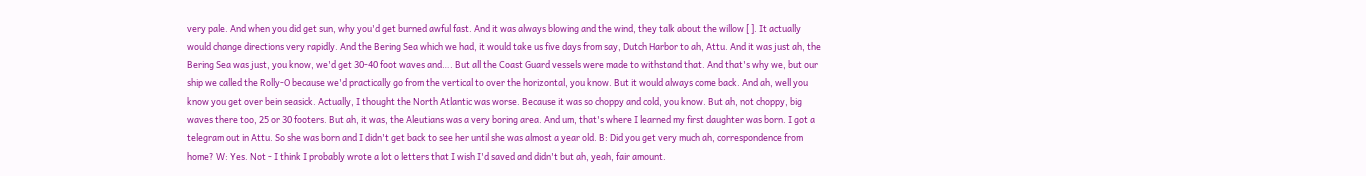very pale. And when you did get sun, why you'd get burned awful fast. And it was always blowing and the wind, they talk about the willow [ ]. It actually would change directions very rapidly. And the Bering Sea which we had, it would take us five days from say, Dutch Harbor to ah, Attu. And it was just ah, the Bering Sea was just, you know, we'd get 30-40 foot waves and…. But all the Coast Guard vessels were made to withstand that. And that's why we, but our ship we called the Rolly-O because we'd practically go from the vertical to over the horizontal, you know. But it would always come back. And ah, well you know you get over bein seasick. Actually, I thought the North Atlantic was worse. Because it was so choppy and cold, you know. But ah, not choppy, big waves there too, 25 or 30 footers. But ah, it was, the Aleutians was a very boring area. And um, that's where I learned my first daughter was born. I got a telegram out in Attu. So she was born and I didn't get back to see her until she was almost a year old. B: Did you get very much ah, correspondence from home? W: Yes. Not - I think I probably wrote a lot o letters that I wish I'd saved and didn't but ah, yeah, fair amount.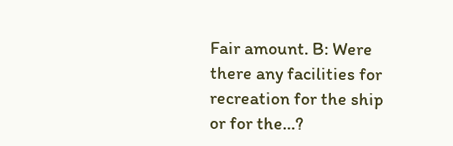Fair amount. B: Were there any facilities for recreation for the ship or for the…?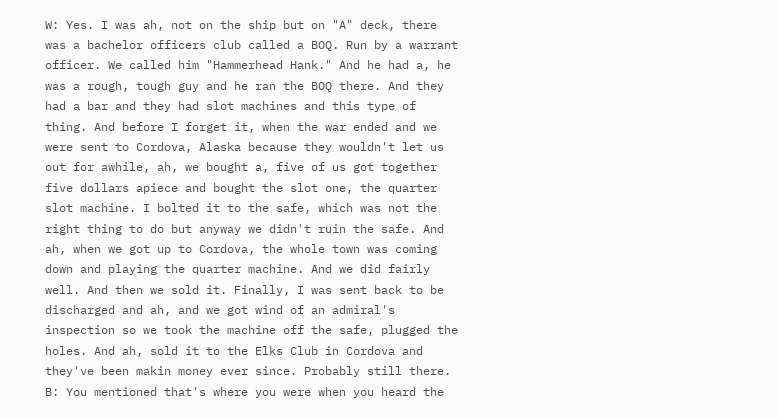W: Yes. I was ah, not on the ship but on "A" deck, there was a bachelor officers club called a BOQ. Run by a warrant officer. We called him "Hammerhead Hank." And he had a, he was a rough, tough guy and he ran the BOQ there. And they had a bar and they had slot machines and this type of thing. And before I forget it, when the war ended and we were sent to Cordova, Alaska because they wouldn't let us out for awhile, ah, we bought a, five of us got together five dollars apiece and bought the slot one, the quarter slot machine. I bolted it to the safe, which was not the right thing to do but anyway we didn't ruin the safe. And ah, when we got up to Cordova, the whole town was coming down and playing the quarter machine. And we did fairly well. And then we sold it. Finally, I was sent back to be discharged and ah, and we got wind of an admiral's inspection so we took the machine off the safe, plugged the holes. And ah, sold it to the Elks Club in Cordova and they've been makin money ever since. Probably still there. B: You mentioned that's where you were when you heard the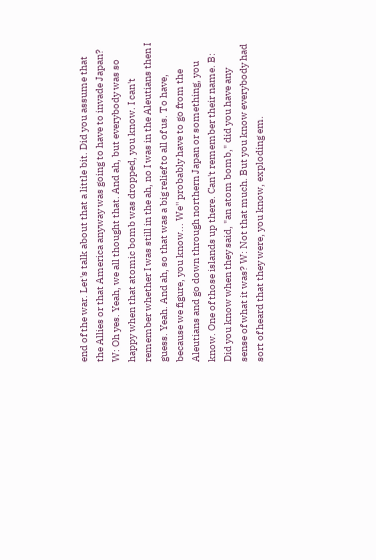end of the war. Let's talk about that a little bit. Did you assume that the Allies or that America anyway was going to have to invade Japan? W: Oh yes. Yeah, we all thought that. And ah, but everybody was so happy when that atomic bomb was dropped, you know. I can't remember whether I was still in the ah, no I was in the Aleutians then I guess. Yeah. And ah, so that was a big relief to all of us. To have, because we figure, you know... We'' probably have to go from the Aleutians and go down through northern Japan or something, you know. One of those islands up there. Can't remember their name. B: Did you know when they said, "an atom bomb," did you have any sense of what it was? W: Not that much. But you know everybody had sort of heard that they were, you know, exploding em.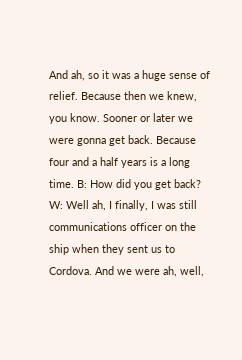And ah, so it was a huge sense of relief. Because then we knew, you know. Sooner or later we were gonna get back. Because four and a half years is a long time. B: How did you get back? W: Well ah, I finally, I was still communications officer on the ship when they sent us to Cordova. And we were ah, well,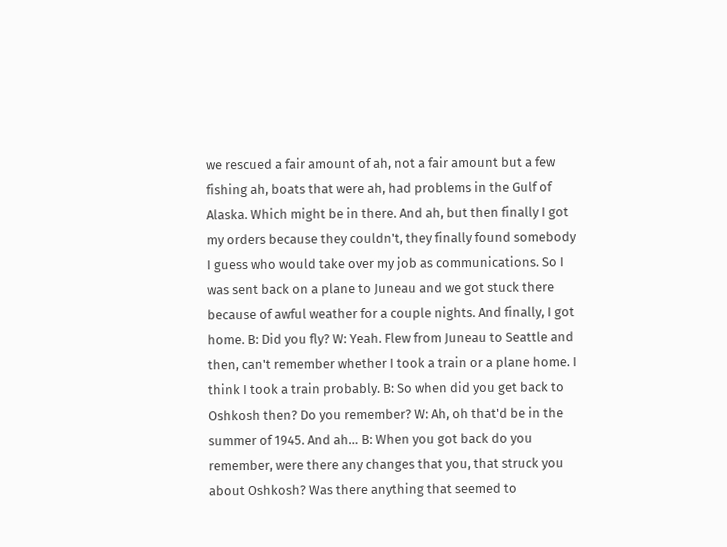we rescued a fair amount of ah, not a fair amount but a few fishing ah, boats that were ah, had problems in the Gulf of Alaska. Which might be in there. And ah, but then finally I got my orders because they couldn't, they finally found somebody I guess who would take over my job as communications. So I was sent back on a plane to Juneau and we got stuck there because of awful weather for a couple nights. And finally, I got home. B: Did you fly? W: Yeah. Flew from Juneau to Seattle and then, can't remember whether I took a train or a plane home. I think I took a train probably. B: So when did you get back to Oshkosh then? Do you remember? W: Ah, oh that'd be in the summer of 1945. And ah… B: When you got back do you remember, were there any changes that you, that struck you about Oshkosh? Was there anything that seemed to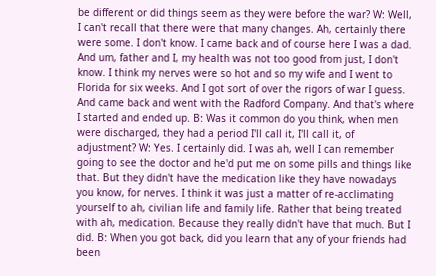be different or did things seem as they were before the war? W: Well, I can't recall that there were that many changes. Ah, certainly there were some. I don't know. I came back and of course here I was a dad. And um, father and I, my health was not too good from just, I don't know. I think my nerves were so hot and so my wife and I went to Florida for six weeks. And I got sort of over the rigors of war I guess. And came back and went with the Radford Company. And that's where I started and ended up. B: Was it common do you think, when men were discharged, they had a period I'll call it, I'll call it, of adjustment? W: Yes. I certainly did. I was ah, well I can remember going to see the doctor and he'd put me on some pills and things like that. But they didn't have the medication like they have nowadays you know, for nerves. I think it was just a matter of re-acclimating yourself to ah, civilian life and family life. Rather that being treated with ah, medication. Because they really didn't have that much. But I did. B: When you got back, did you learn that any of your friends had been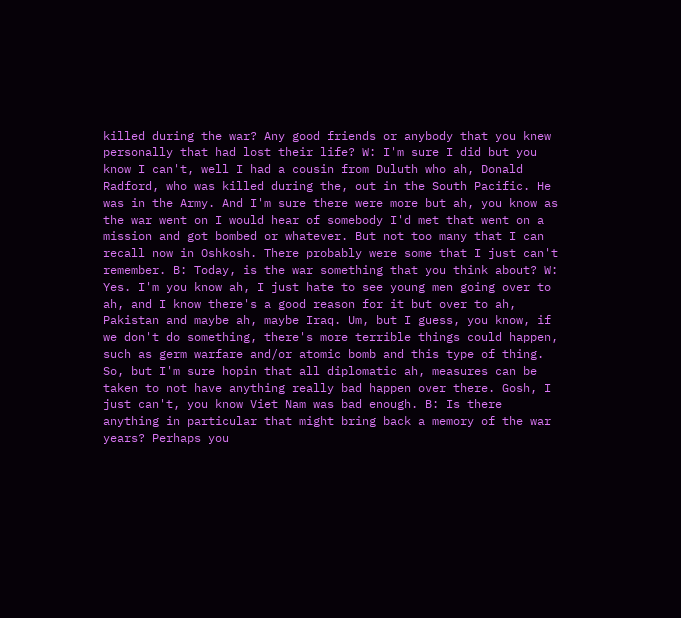killed during the war? Any good friends or anybody that you knew personally that had lost their life? W: I'm sure I did but you know I can't, well I had a cousin from Duluth who ah, Donald Radford, who was killed during the, out in the South Pacific. He was in the Army. And I'm sure there were more but ah, you know as the war went on I would hear of somebody I'd met that went on a mission and got bombed or whatever. But not too many that I can recall now in Oshkosh. There probably were some that I just can't remember. B: Today, is the war something that you think about? W: Yes. I'm you know ah, I just hate to see young men going over to ah, and I know there's a good reason for it but over to ah, Pakistan and maybe ah, maybe Iraq. Um, but I guess, you know, if we don't do something, there's more terrible things could happen, such as germ warfare and/or atomic bomb and this type of thing. So, but I'm sure hopin that all diplomatic ah, measures can be taken to not have anything really bad happen over there. Gosh, I just can't, you know Viet Nam was bad enough. B: Is there anything in particular that might bring back a memory of the war years? Perhaps you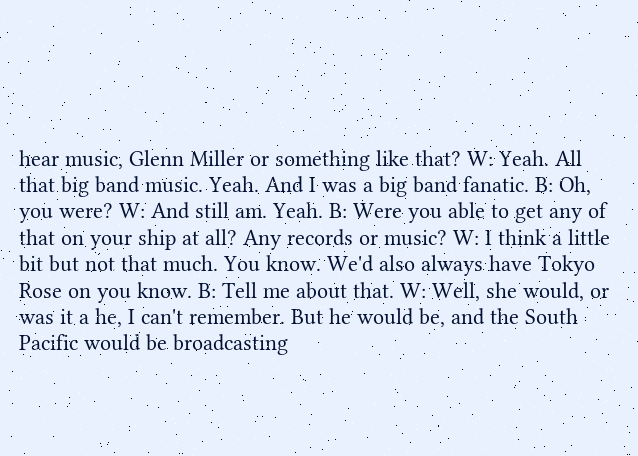hear music, Glenn Miller or something like that? W: Yeah. All that big band music. Yeah. And I was a big band fanatic. B: Oh, you were? W: And still am. Yeah. B: Were you able to get any of that on your ship at all? Any records or music? W: I think a little bit but not that much. You know. We'd also always have Tokyo Rose on you know. B: Tell me about that. W: Well, she would, or was it a he, I can't remember. But he would be, and the South Pacific would be broadcasting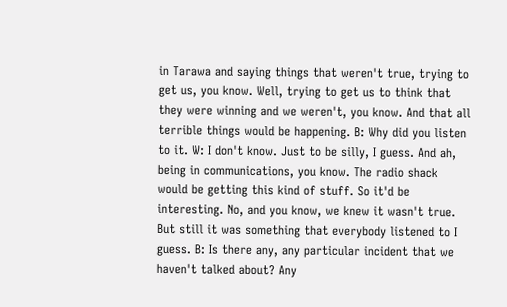in Tarawa and saying things that weren't true, trying to get us, you know. Well, trying to get us to think that they were winning and we weren't, you know. And that all terrible things would be happening. B: Why did you listen to it. W: I don't know. Just to be silly, I guess. And ah, being in communications, you know. The radio shack would be getting this kind of stuff. So it'd be interesting. No, and you know, we knew it wasn't true. But still it was something that everybody listened to I guess. B: Is there any, any particular incident that we haven't talked about? Any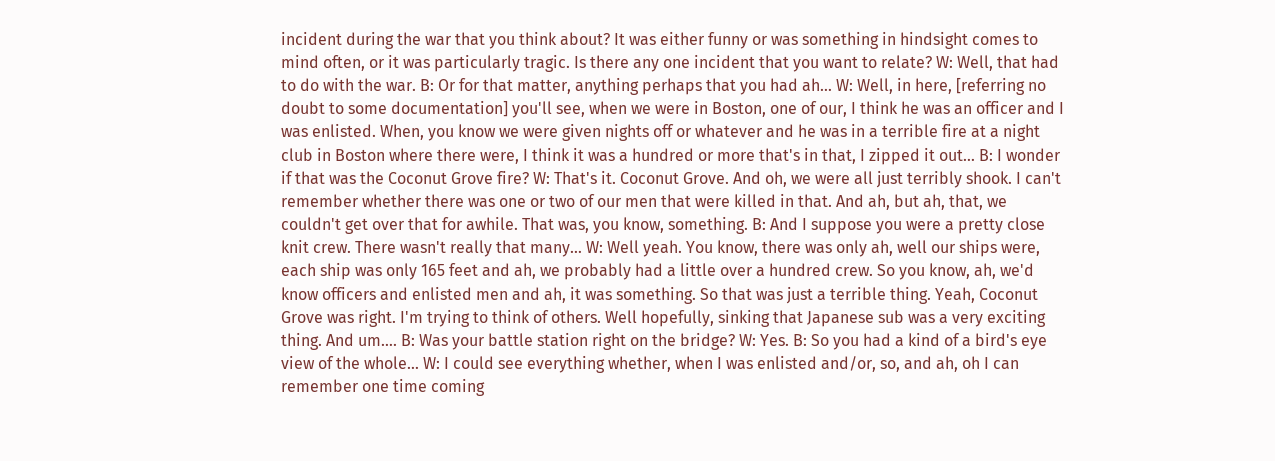incident during the war that you think about? It was either funny or was something in hindsight comes to mind often, or it was particularly tragic. Is there any one incident that you want to relate? W: Well, that had to do with the war. B: Or for that matter, anything perhaps that you had ah… W: Well, in here, [referring no doubt to some documentation] you'll see, when we were in Boston, one of our, I think he was an officer and I was enlisted. When, you know we were given nights off or whatever and he was in a terrible fire at a night club in Boston where there were, I think it was a hundred or more that's in that, I zipped it out… B: I wonder if that was the Coconut Grove fire? W: That's it. Coconut Grove. And oh, we were all just terribly shook. I can't remember whether there was one or two of our men that were killed in that. And ah, but ah, that, we couldn't get over that for awhile. That was, you know, something. B: And I suppose you were a pretty close knit crew. There wasn't really that many… W: Well yeah. You know, there was only ah, well our ships were, each ship was only 165 feet and ah, we probably had a little over a hundred crew. So you know, ah, we'd know officers and enlisted men and ah, it was something. So that was just a terrible thing. Yeah, Coconut Grove was right. I'm trying to think of others. Well hopefully, sinking that Japanese sub was a very exciting thing. And um…. B: Was your battle station right on the bridge? W: Yes. B: So you had a kind of a bird's eye view of the whole… W: I could see everything whether, when I was enlisted and/or, so, and ah, oh I can remember one time coming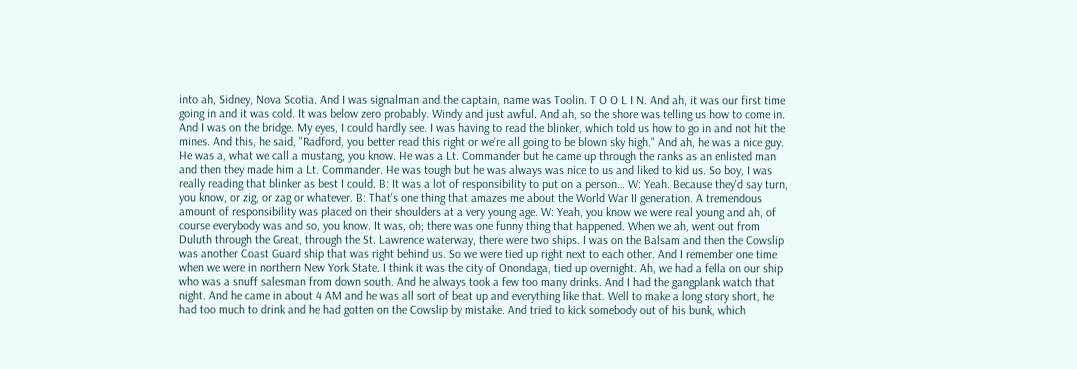into ah, Sidney, Nova Scotia. And I was signalman and the captain, name was Toolin. T O O L I N. And ah, it was our first time going in and it was cold. It was below zero probably. Windy and just awful. And ah, so the shore was telling us how to come in. And I was on the bridge. My eyes, I could hardly see. I was having to read the blinker, which told us how to go in and not hit the mines. And this, he said, "Radford, you better read this right or we're all going to be blown sky high." And ah, he was a nice guy. He was a, what we call a mustang, you know. He was a Lt. Commander but he came up through the ranks as an enlisted man and then they made him a Lt. Commander. He was tough but he was always was nice to us and liked to kid us. So boy, I was really reading that blinker as best I could. B: It was a lot of responsibility to put on a person… W: Yeah. Because they'd say turn, you know, or zig, or zag or whatever. B: That's one thing that amazes me about the World War II generation. A tremendous amount of responsibility was placed on their shoulders at a very young age. W: Yeah, you know we were real young and ah, of course everybody was and so, you know. It was, oh; there was one funny thing that happened. When we ah, went out from Duluth through the Great, through the St. Lawrence waterway, there were two ships. I was on the Balsam and then the Cowslip was another Coast Guard ship that was right behind us. So we were tied up right next to each other. And I remember one time when we were in northern New York State. I think it was the city of Onondaga, tied up overnight. Ah, we had a fella on our ship who was a snuff salesman from down south. And he always took a few too many drinks. And I had the gangplank watch that night. And he came in about 4 AM and he was all sort of beat up and everything like that. Well to make a long story short, he had too much to drink and he had gotten on the Cowslip by mistake. And tried to kick somebody out of his bunk, which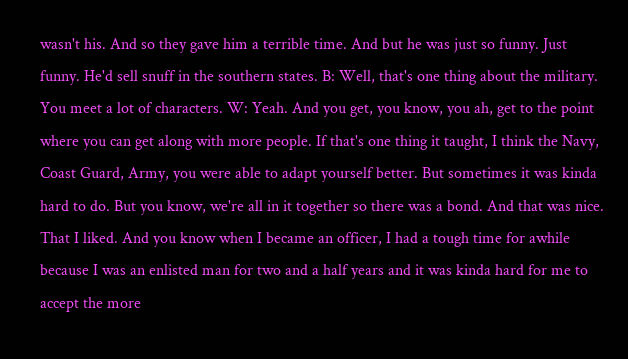wasn't his. And so they gave him a terrible time. And but he was just so funny. Just funny. He'd sell snuff in the southern states. B: Well, that's one thing about the military. You meet a lot of characters. W: Yeah. And you get, you know, you ah, get to the point where you can get along with more people. If that's one thing it taught, I think the Navy, Coast Guard, Army, you were able to adapt yourself better. But sometimes it was kinda hard to do. But you know, we're all in it together so there was a bond. And that was nice. That I liked. And you know when I became an officer, I had a tough time for awhile because I was an enlisted man for two and a half years and it was kinda hard for me to accept the more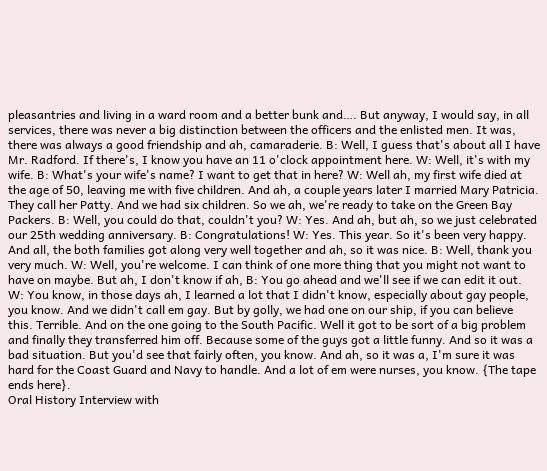pleasantries and living in a ward room and a better bunk and…. But anyway, I would say, in all services, there was never a big distinction between the officers and the enlisted men. It was, there was always a good friendship and ah, camaraderie. B: Well, I guess that's about all I have Mr. Radford. If there's, I know you have an 11 o'clock appointment here. W: Well, it's with my wife. B: What's your wife's name? I want to get that in here? W: Well ah, my first wife died at the age of 50, leaving me with five children. And ah, a couple years later I married Mary Patricia. They call her Patty. And we had six children. So we ah, we're ready to take on the Green Bay Packers. B: Well, you could do that, couldn't you? W: Yes. And ah, but ah, so we just celebrated our 25th wedding anniversary. B: Congratulations! W: Yes. This year. So it's been very happy. And all, the both families got along very well together and ah, so it was nice. B: Well, thank you very much. W: Well, you're welcome. I can think of one more thing that you might not want to have on maybe. But ah, I don't know if ah, B: You go ahead and we'll see if we can edit it out. W: You know, in those days ah, I learned a lot that I didn't know, especially about gay people, you know. And we didn't call em gay. But by golly, we had one on our ship, if you can believe this. Terrible. And on the one going to the South Pacific. Well it got to be sort of a big problem and finally they transferred him off. Because some of the guys got a little funny. And so it was a bad situation. But you'd see that fairly often, you know. And ah, so it was a, I'm sure it was hard for the Coast Guard and Navy to handle. And a lot of em were nurses, you know. {The tape ends here}.
Oral History Interview with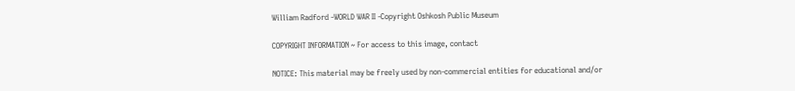William Radford -WORLD WAR II -Copyright Oshkosh Public Museum

COPYRIGHT INFORMATION ~ For access to this image, contact

NOTICE: This material may be freely used by non-commercial entities for educational and/or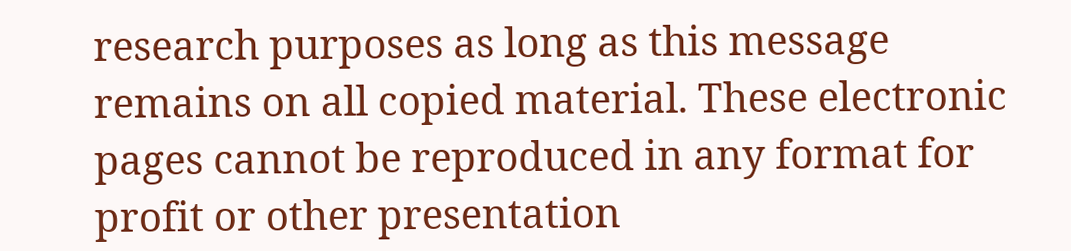research purposes as long as this message remains on all copied material. These electronic pages cannot be reproduced in any format for profit or other presentation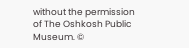without the permission of The Oshkosh Public Museum. ©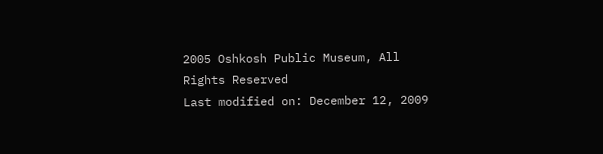2005 Oshkosh Public Museum, All Rights Reserved
Last modified on: December 12, 2009